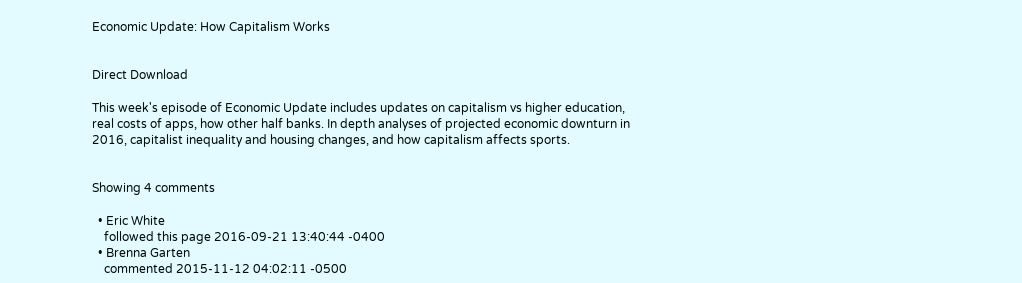Economic Update: How Capitalism Works


Direct Download

This week's episode of Economic Update includes updates on capitalism vs higher education, real costs of apps, how other half banks. In depth analyses of projected economic downturn in 2016, capitalist inequality and housing changes, and how capitalism affects sports.


Showing 4 comments

  • Eric White
    followed this page 2016-09-21 13:40:44 -0400
  • Brenna Garten
    commented 2015-11-12 04:02:11 -0500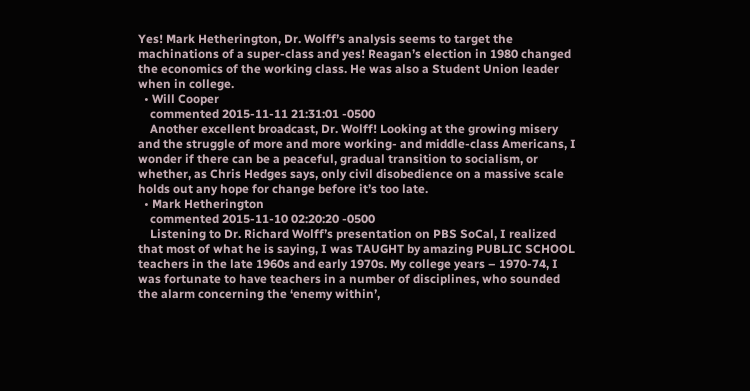Yes! Mark Hetherington, Dr. Wolff’s analysis seems to target the machinations of a super-class and yes! Reagan’s election in 1980 changed the economics of the working class. He was also a Student Union leader when in college.
  • Will Cooper
    commented 2015-11-11 21:31:01 -0500
    Another excellent broadcast, Dr. Wolff! Looking at the growing misery and the struggle of more and more working- and middle-class Americans, I wonder if there can be a peaceful, gradual transition to socialism, or whether, as Chris Hedges says, only civil disobedience on a massive scale holds out any hope for change before it’s too late.
  • Mark Hetherington
    commented 2015-11-10 02:20:20 -0500
    Listening to Dr. Richard Wolff’s presentation on PBS SoCal, I realized that most of what he is saying, I was TAUGHT by amazing PUBLIC SCHOOL teachers in the late 1960s and early 1970s. My college years – 1970-74, I was fortunate to have teachers in a number of disciplines, who sounded the alarm concerning the ‘enemy within’,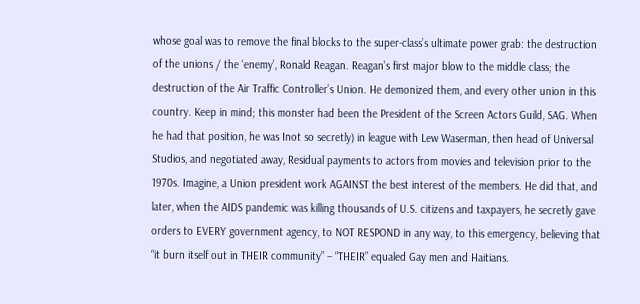whose goal was to remove the final blocks to the super-class’s ultimate power grab: the destruction of the unions / the ‘enemy’, Ronald Reagan. Reagan’s first major blow to the middle class; the destruction of the Air Traffic Controller’s Union. He demonized them, and every other union in this country. Keep in mind; this monster had been the President of the Screen Actors Guild, SAG. When he had that position, he was Inot so secretly) in league with Lew Waserman, then head of Universal Studios, and negotiated away, Residual payments to actors from movies and television prior to the 1970s. Imagine, a Union president work AGAINST the best interest of the members. He did that, and later, when the AIDS pandemic was killing thousands of U.S. citizens and taxpayers, he secretly gave orders to EVERY government agency, to NOT RESPOND in any way, to this emergency, believing that “it burn itself out in THEIR community” – “THEIR” equaled Gay men and Haitians.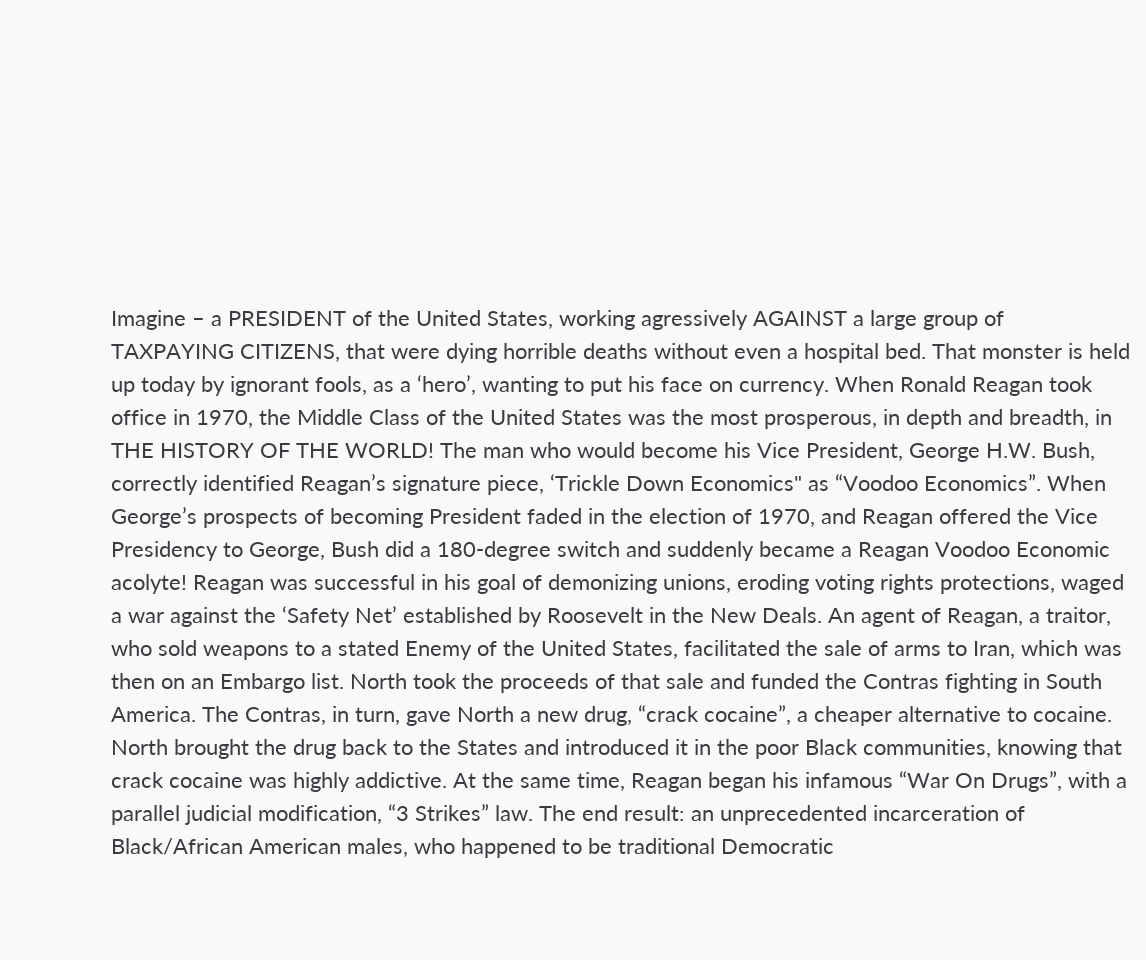Imagine – a PRESIDENT of the United States, working agressively AGAINST a large group of TAXPAYING CITIZENS, that were dying horrible deaths without even a hospital bed. That monster is held up today by ignorant fools, as a ‘hero’, wanting to put his face on currency. When Ronald Reagan took office in 1970, the Middle Class of the United States was the most prosperous, in depth and breadth, in THE HISTORY OF THE WORLD! The man who would become his Vice President, George H.W. Bush, correctly identified Reagan’s signature piece, ‘Trickle Down Economics" as “Voodoo Economics”. When George’s prospects of becoming President faded in the election of 1970, and Reagan offered the Vice Presidency to George, Bush did a 180-degree switch and suddenly became a Reagan Voodoo Economic acolyte! Reagan was successful in his goal of demonizing unions, eroding voting rights protections, waged a war against the ‘Safety Net’ established by Roosevelt in the New Deals. An agent of Reagan, a traitor, who sold weapons to a stated Enemy of the United States, facilitated the sale of arms to Iran, which was then on an Embargo list. North took the proceeds of that sale and funded the Contras fighting in South America. The Contras, in turn, gave North a new drug, “crack cocaine”, a cheaper alternative to cocaine. North brought the drug back to the States and introduced it in the poor Black communities, knowing that crack cocaine was highly addictive. At the same time, Reagan began his infamous “War On Drugs”, with a parallel judicial modification, “3 Strikes” law. The end result: an unprecedented incarceration of Black/African American males, who happened to be traditional Democratic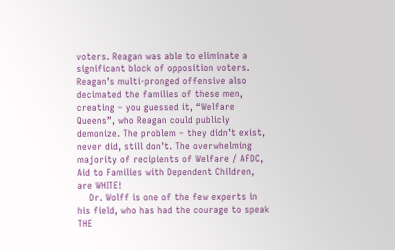voters. Reagan was able to eliminate a significant block of opposition voters. Reagan’s multi-pronged offensive also decimated the families of these men, creating – you guessed it, “Welfare Queens”, who Reagan could publicly demonize. The problem – they didn’t exist, never did, still don’t. The overwhelming majority of recipients of Welfare / AFDC, Aid to Families with Dependent Children, are WHITE!
    Dr. Wolff is one of the few experts in his field, who has had the courage to speak THE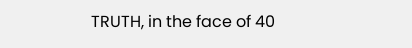TRUTH, in the face of 40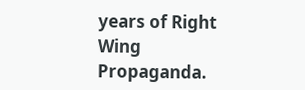years of Right Wing Propaganda.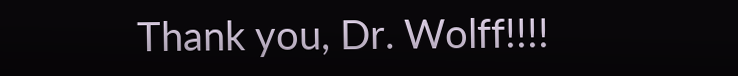Thank you, Dr. Wolff!!!!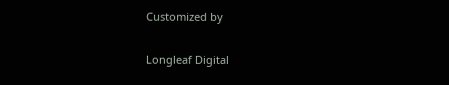Customized by

Longleaf Digital